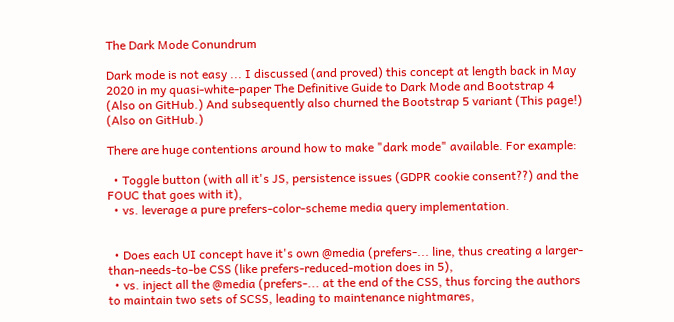The Dark Mode Conundrum

Dark mode is not easy ... I discussed (and proved) this concept at length back in May 2020 in my quasi-white-paper The Definitive Guide to Dark Mode and Bootstrap 4 (Also on GitHub.) And subsequently also churned the Bootstrap 5 variant (This page!) (Also on GitHub.)

There are huge contentions around how to make "dark mode" available. For example:

  • Toggle button (with all it's JS, persistence issues (GDPR cookie consent??) and the FOUC that goes with it),
  • vs. leverage a pure prefers-color-scheme media query implementation.


  • Does each UI concept have it's own @media (prefers-... line, thus creating a larger-than-needs-to-be CSS (like prefers-reduced-motion does in 5),
  • vs. inject all the @media (prefers-... at the end of the CSS, thus forcing the authors to maintain two sets of SCSS, leading to maintenance nightmares,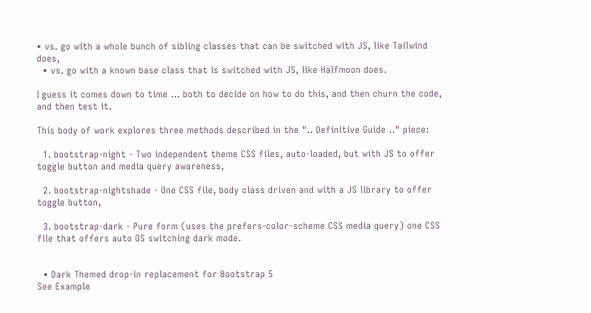• vs. go with a whole bunch of sibling classes that can be switched with JS, like Tailwind does,
  • vs. go with a known base class that is switched with JS, like Halfmoon does.

I guess it comes down to time ... both to decide on how to do this, and then churn the code, and then test it.

This body of work explores three methods described in the ".. Definitive Guide .." piece:

  1. bootstrap-night - Two independent theme CSS files, auto-loaded, but with JS to offer toggle button and media query awareness,

  2. bootstrap-nightshade - One CSS file, body class driven and with a JS library to offer toggle button,

  3. bootstrap-dark - Pure form (uses the prefers-color-scheme CSS media query) one CSS file that offers auto OS switching dark mode.


  • Dark Themed drop-in replacement for Bootstrap 5
See Example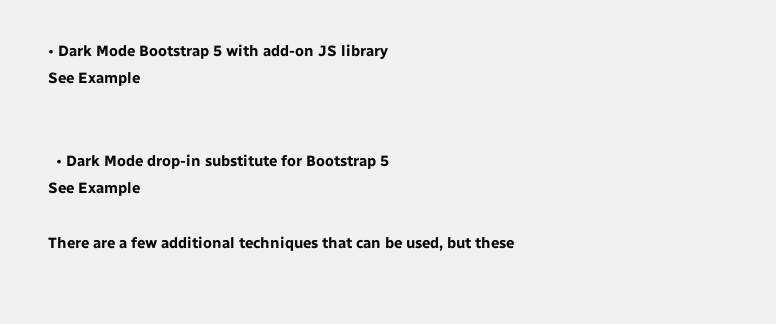• Dark Mode Bootstrap 5 with add-on JS library
See Example


  • Dark Mode drop-in substitute for Bootstrap 5
See Example

There are a few additional techniques that can be used, but these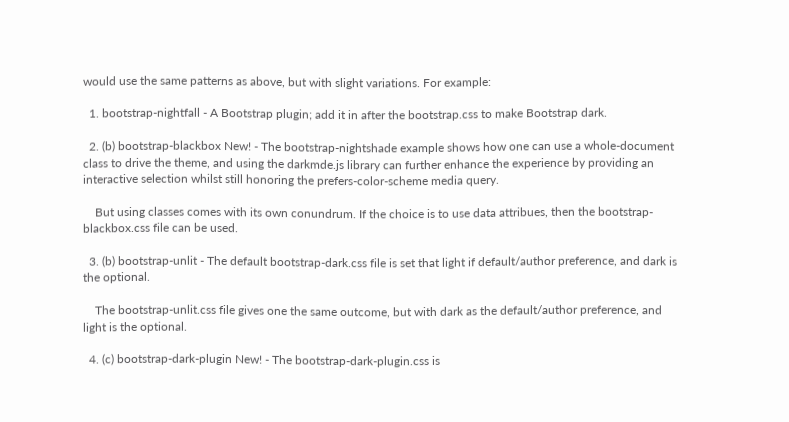would use the same patterns as above, but with slight variations. For example:

  1. bootstrap-nightfall - A Bootstrap plugin; add it in after the bootstrap.css to make Bootstrap dark.

  2. (b) bootstrap-blackbox New! - The bootstrap-nightshade example shows how one can use a whole-document class to drive the theme, and using the darkmde.js library can further enhance the experience by providing an interactive selection whilst still honoring the prefers-color-scheme media query.

    But using classes comes with its own conundrum. If the choice is to use data attribues, then the bootstrap-blackbox.css file can be used.

  3. (b) bootstrap-unlit - The default bootstrap-dark.css file is set that light if default/author preference, and dark is the optional.

    The bootstrap-unlit.css file gives one the same outcome, but with dark as the default/author preference, and light is the optional.

  4. (c) bootstrap-dark-plugin New! - The bootstrap-dark-plugin.css is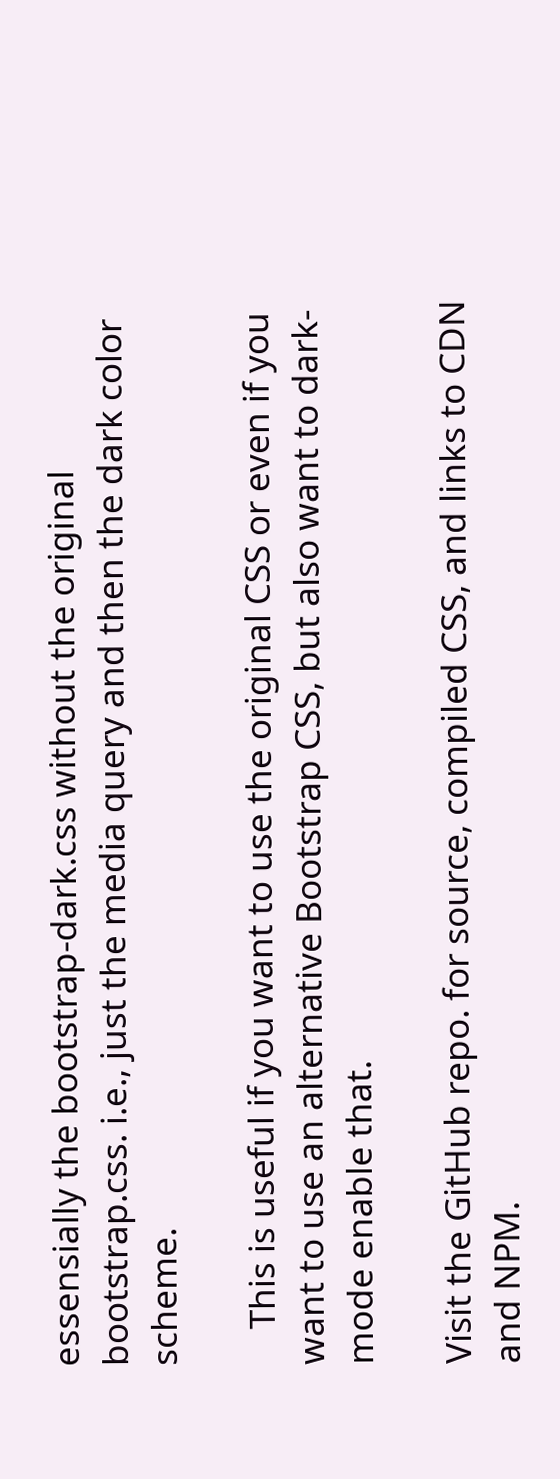essensially the bootstrap-dark.css without the original bootstrap.css. i.e., just the media query and then the dark color scheme.

    This is useful if you want to use the original CSS or even if you want to use an alternative Bootstrap CSS, but also want to dark-mode enable that.

Visit the GitHub repo. for source, compiled CSS, and links to CDN and NPM.